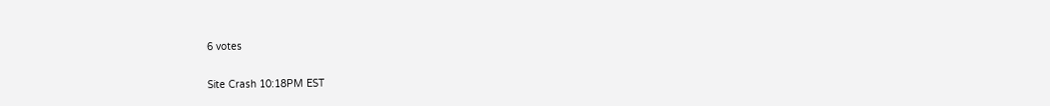6 votes

Site Crash 10:18PM EST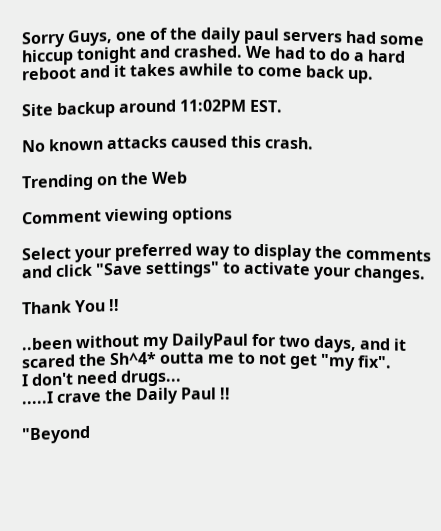Sorry Guys, one of the daily paul servers had some hiccup tonight and crashed. We had to do a hard reboot and it takes awhile to come back up.

Site backup around 11:02PM EST.

No known attacks caused this crash.

Trending on the Web

Comment viewing options

Select your preferred way to display the comments and click "Save settings" to activate your changes.

Thank You !!

..been without my DailyPaul for two days, and it scared the Sh^4* outta me to not get "my fix".
I don't need drugs...
.....I crave the Daily Paul !!

"Beyond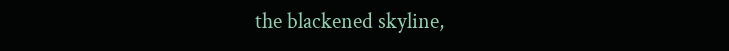the blackened skyline,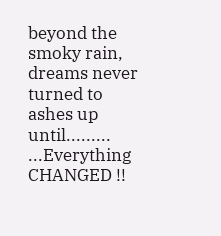beyond the smoky rain, dreams never turned to ashes up until.........
...Everything CHANGED !!